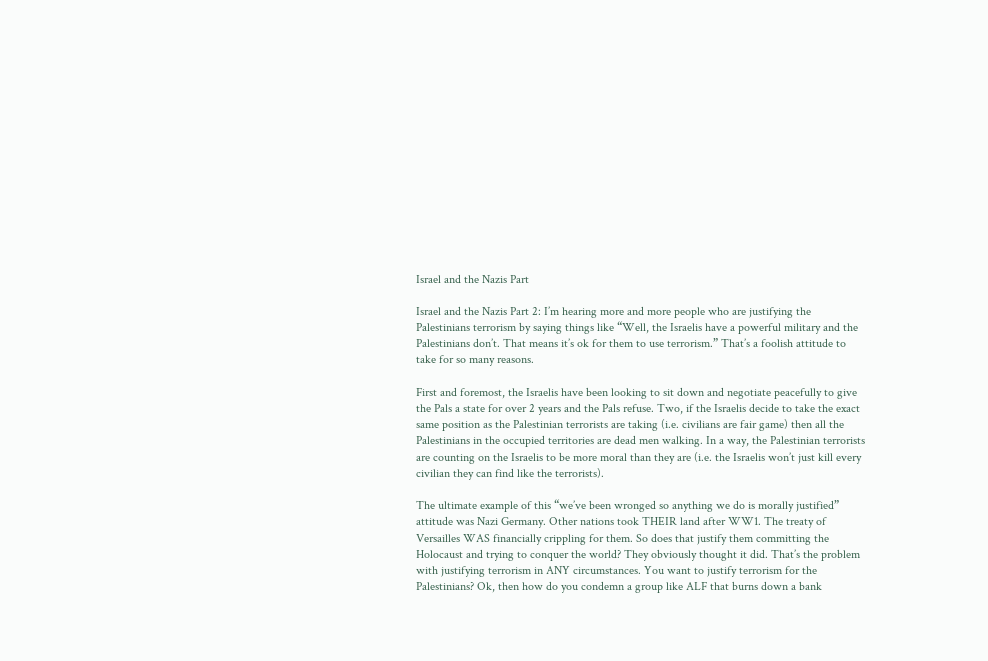Israel and the Nazis Part

Israel and the Nazis Part 2: I’m hearing more and more people who are justifying the Palestinians terrorism by saying things like “Well, the Israelis have a powerful military and the Palestinians don’t. That means it’s ok for them to use terrorism.” That’s a foolish attitude to take for so many reasons.

First and foremost, the Israelis have been looking to sit down and negotiate peacefully to give the Pals a state for over 2 years and the Pals refuse. Two, if the Israelis decide to take the exact same position as the Palestinian terrorists are taking (i.e. civilians are fair game) then all the Palestinians in the occupied territories are dead men walking. In a way, the Palestinian terrorists are counting on the Israelis to be more moral than they are (i.e. the Israelis won’t just kill every civilian they can find like the terrorists).

The ultimate example of this “we’ve been wronged so anything we do is morally justified” attitude was Nazi Germany. Other nations took THEIR land after WW1. The treaty of Versailles WAS financially crippling for them. So does that justify them committing the Holocaust and trying to conquer the world? They obviously thought it did. That’s the problem with justifying terrorism in ANY circumstances. You want to justify terrorism for the Palestinians? Ok, then how do you condemn a group like ALF that burns down a bank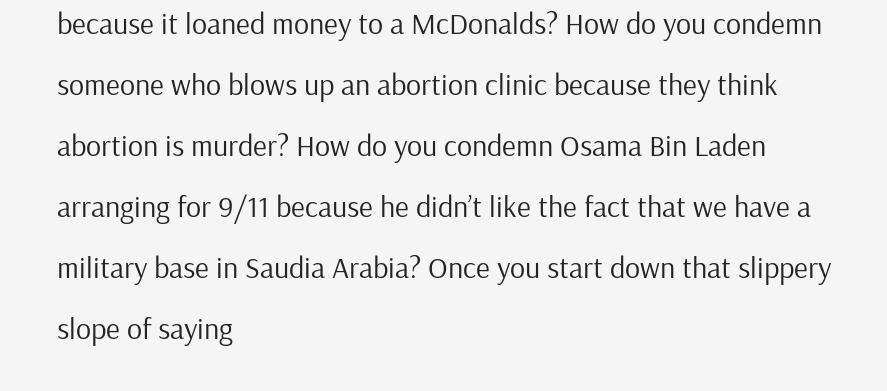because it loaned money to a McDonalds? How do you condemn someone who blows up an abortion clinic because they think abortion is murder? How do you condemn Osama Bin Laden arranging for 9/11 because he didn’t like the fact that we have a military base in Saudia Arabia? Once you start down that slippery slope of saying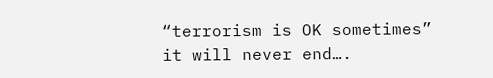“terrorism is OK sometimes” it will never end….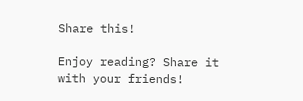Share this!

Enjoy reading? Share it with your friends!